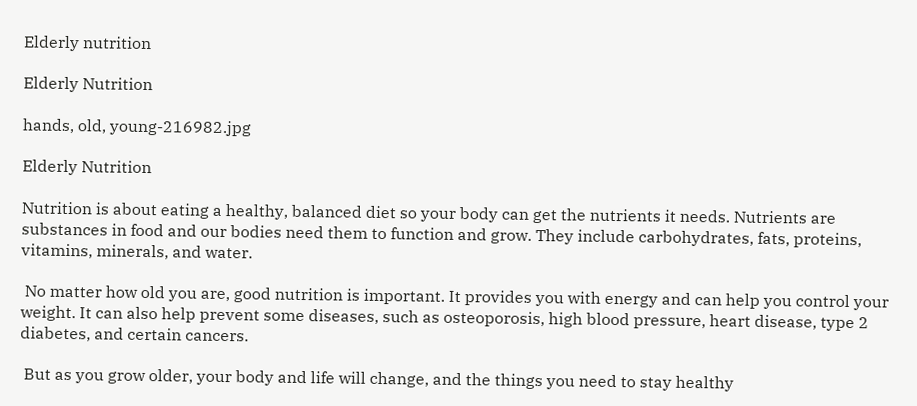Elderly nutrition

Elderly Nutrition

hands, old, young-216982.jpg

Elderly Nutrition

Nutrition is about eating a healthy, balanced diet so your body can get the nutrients it needs. Nutrients are substances in food and our bodies need them to function and grow. They include carbohydrates, fats, proteins, vitamins, minerals, and water.

 No matter how old you are, good nutrition is important. It provides you with energy and can help you control your weight. It can also help prevent some diseases, such as osteoporosis, high blood pressure, heart disease, type 2 diabetes, and certain cancers.

 But as you grow older, your body and life will change, and the things you need to stay healthy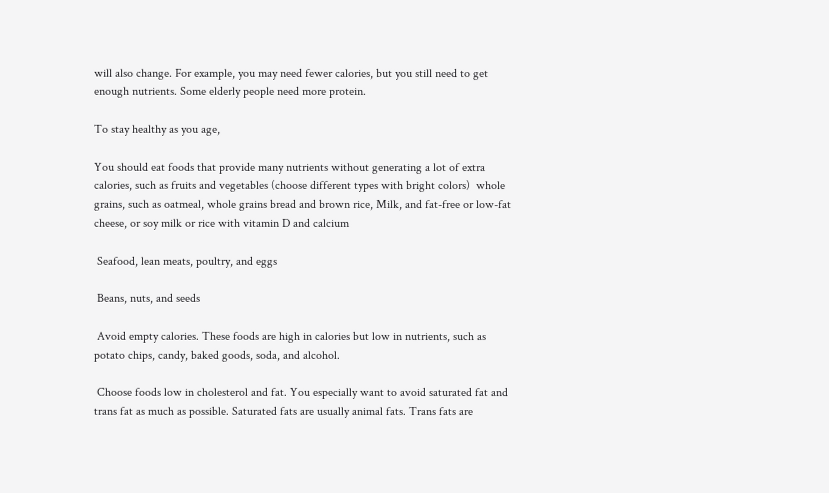will also change. For example, you may need fewer calories, but you still need to get enough nutrients. Some elderly people need more protein.

To stay healthy as you age,

You should eat foods that provide many nutrients without generating a lot of extra calories, such as fruits and vegetables (choose different types with bright colors)  whole grains, such as oatmeal, whole grains bread and brown rice, Milk, and fat-free or low-fat cheese, or soy milk or rice with vitamin D and calcium

 Seafood, lean meats, poultry, and eggs

 Beans, nuts, and seeds

 Avoid empty calories. These foods are high in calories but low in nutrients, such as potato chips, candy, baked goods, soda, and alcohol.

 Choose foods low in cholesterol and fat. You especially want to avoid saturated fat and trans fat as much as possible. Saturated fats are usually animal fats. Trans fats are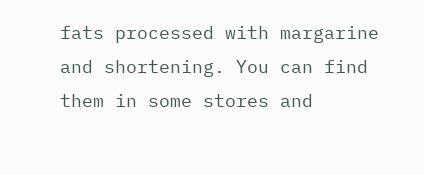fats processed with margarine and shortening. You can find them in some stores and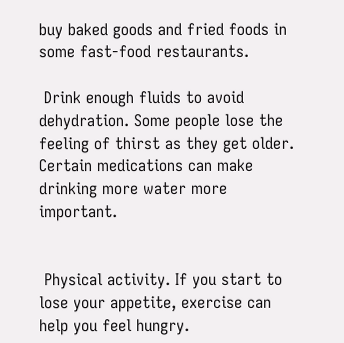buy baked goods and fried foods in some fast-food restaurants.

 Drink enough fluids to avoid dehydration. Some people lose the feeling of thirst as they get older. Certain medications can make drinking more water more important.


 Physical activity. If you start to lose your appetite, exercise can help you feel hungry.